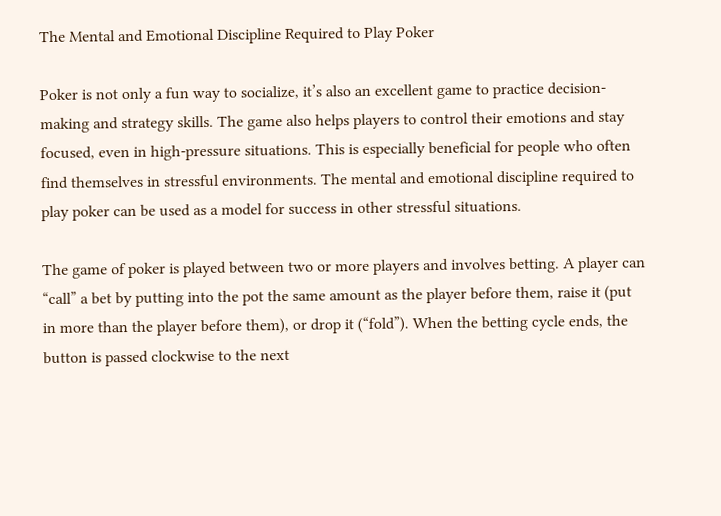The Mental and Emotional Discipline Required to Play Poker

Poker is not only a fun way to socialize, it’s also an excellent game to practice decision-making and strategy skills. The game also helps players to control their emotions and stay focused, even in high-pressure situations. This is especially beneficial for people who often find themselves in stressful environments. The mental and emotional discipline required to play poker can be used as a model for success in other stressful situations.

The game of poker is played between two or more players and involves betting. A player can “call” a bet by putting into the pot the same amount as the player before them, raise it (put in more than the player before them), or drop it (“fold”). When the betting cycle ends, the button is passed clockwise to the next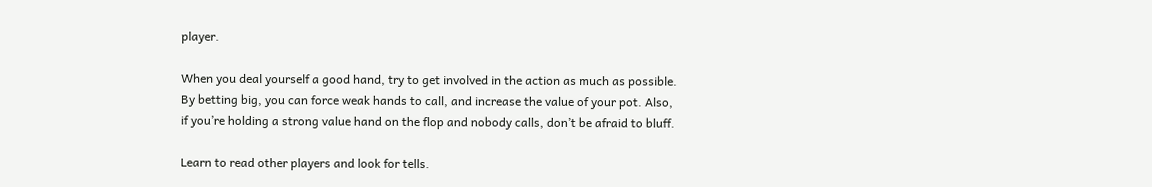player.

When you deal yourself a good hand, try to get involved in the action as much as possible. By betting big, you can force weak hands to call, and increase the value of your pot. Also, if you’re holding a strong value hand on the flop and nobody calls, don’t be afraid to bluff.

Learn to read other players and look for tells.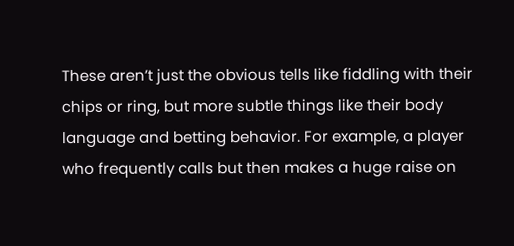These aren’t just the obvious tells like fiddling with their chips or ring, but more subtle things like their body language and betting behavior. For example, a player who frequently calls but then makes a huge raise on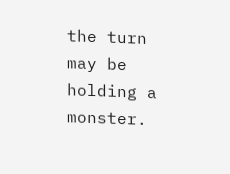the turn may be holding a monster.